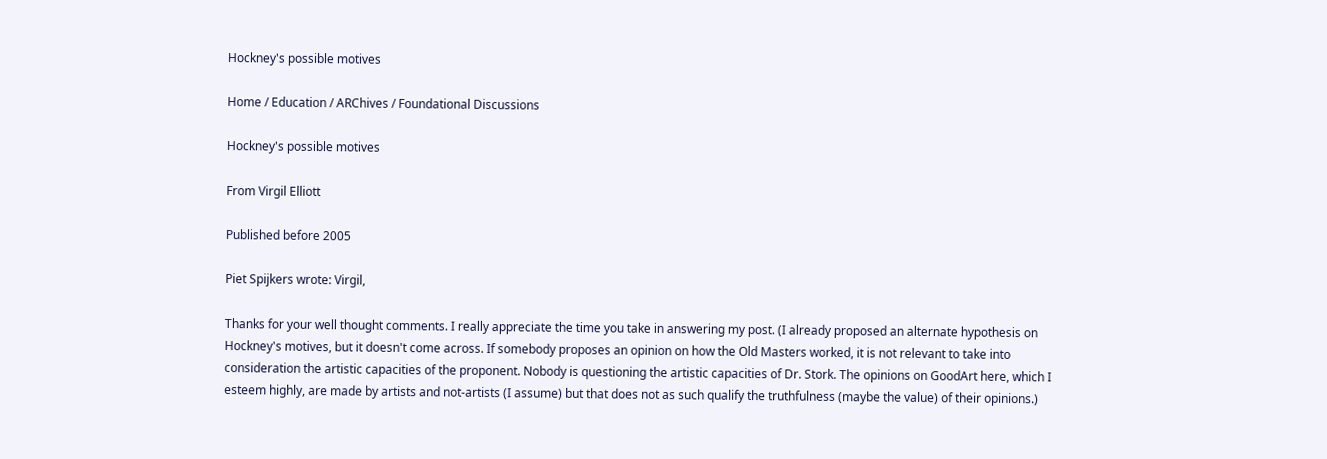Hockney's possible motives

Home / Education / ARChives / Foundational Discussions

Hockney's possible motives

From Virgil Elliott

Published before 2005

Piet Spijkers wrote: Virgil,

Thanks for your well thought comments. I really appreciate the time you take in answering my post. (I already proposed an alternate hypothesis on Hockney's motives, but it doesn't come across. If somebody proposes an opinion on how the Old Masters worked, it is not relevant to take into consideration the artistic capacities of the proponent. Nobody is questioning the artistic capacities of Dr. Stork. The opinions on GoodArt here, which I esteem highly, are made by artists and not-artists (I assume) but that does not as such qualify the truthfulness (maybe the value) of their opinions.)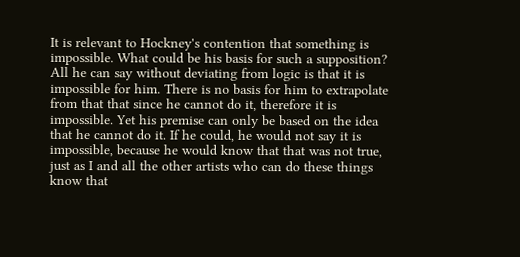It is relevant to Hockney's contention that something is impossible. What could be his basis for such a supposition? All he can say without deviating from logic is that it is impossible for him. There is no basis for him to extrapolate from that that since he cannot do it, therefore it is impossible. Yet his premise can only be based on the idea that he cannot do it. If he could, he would not say it is impossible, because he would know that that was not true, just as I and all the other artists who can do these things know that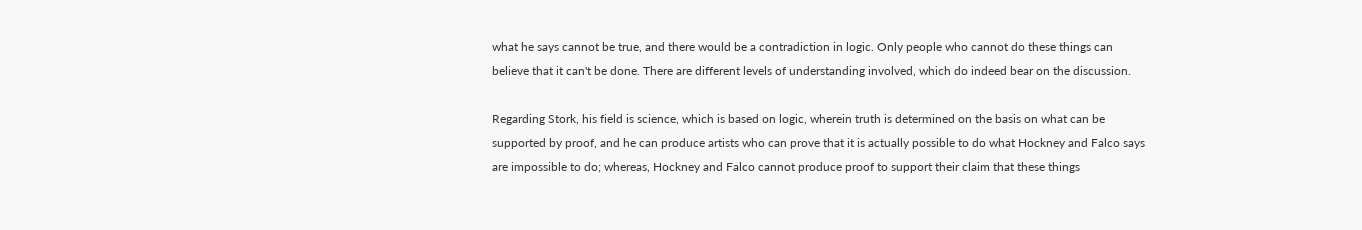what he says cannot be true, and there would be a contradiction in logic. Only people who cannot do these things can believe that it can't be done. There are different levels of understanding involved, which do indeed bear on the discussion.

Regarding Stork, his field is science, which is based on logic, wherein truth is determined on the basis on what can be supported by proof, and he can produce artists who can prove that it is actually possible to do what Hockney and Falco says are impossible to do; whereas, Hockney and Falco cannot produce proof to support their claim that these things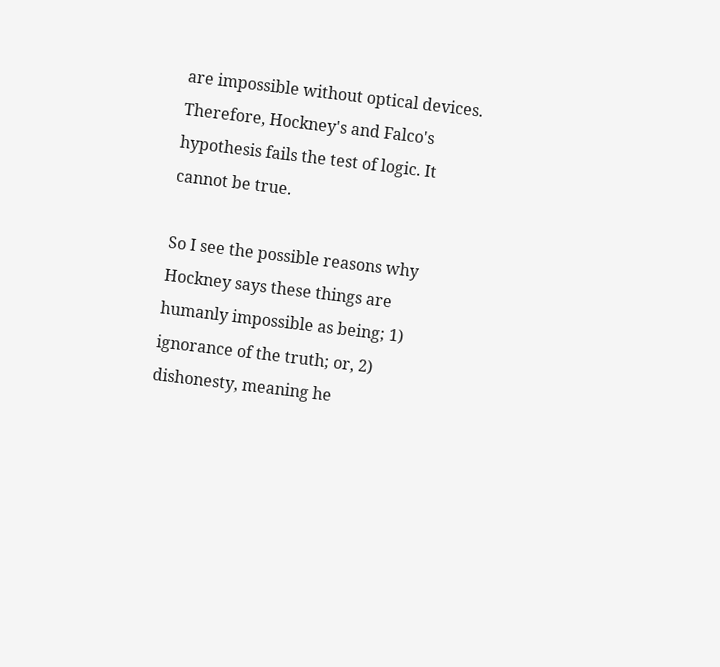are impossible without optical devices. Therefore, Hockney's and Falco's hypothesis fails the test of logic. It cannot be true.

So I see the possible reasons why Hockney says these things are humanly impossible as being; 1) ignorance of the truth; or, 2) dishonesty, meaning he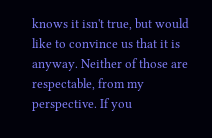knows it isn't true, but would like to convince us that it is anyway. Neither of those are respectable, from my perspective. If you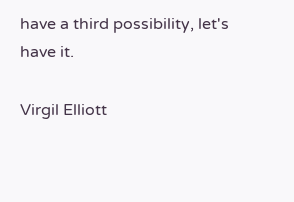have a third possibility, let's have it.

Virgil Elliott